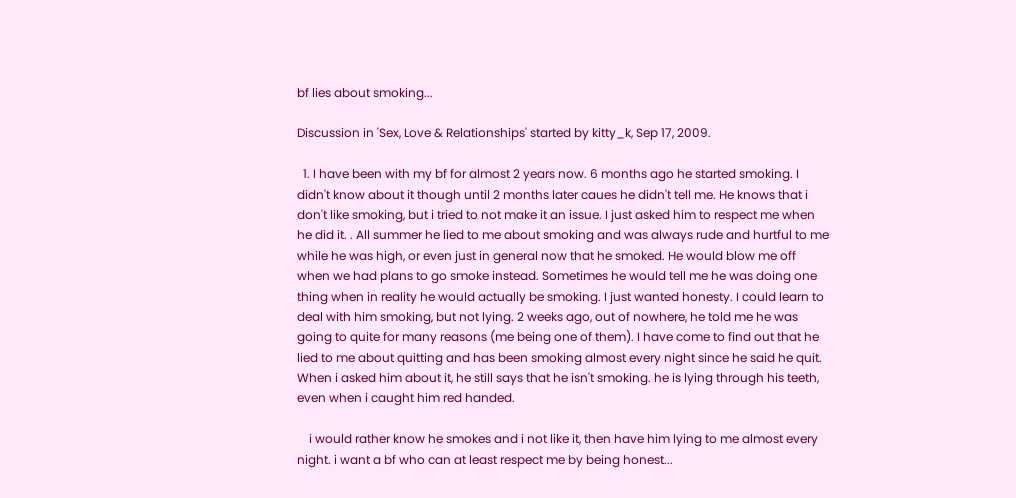bf lies about smoking...

Discussion in 'Sex, Love & Relationships' started by kitty_k, Sep 17, 2009.

  1. I have been with my bf for almost 2 years now. 6 months ago he started smoking. I didn't know about it though until 2 months later caues he didn't tell me. He knows that i don't like smoking, but i tried to not make it an issue. I just asked him to respect me when he did it. . All summer he lied to me about smoking and was always rude and hurtful to me while he was high, or even just in general now that he smoked. He would blow me off when we had plans to go smoke instead. Sometimes he would tell me he was doing one thing when in reality he would actually be smoking. I just wanted honesty. I could learn to deal with him smoking, but not lying. 2 weeks ago, out of nowhere, he told me he was going to quite for many reasons (me being one of them). I have come to find out that he lied to me about quitting and has been smoking almost every night since he said he quit. When i asked him about it, he still says that he isn't smoking. he is lying through his teeth, even when i caught him red handed.

    i would rather know he smokes and i not like it, then have him lying to me almost every night. i want a bf who can at least respect me by being honest...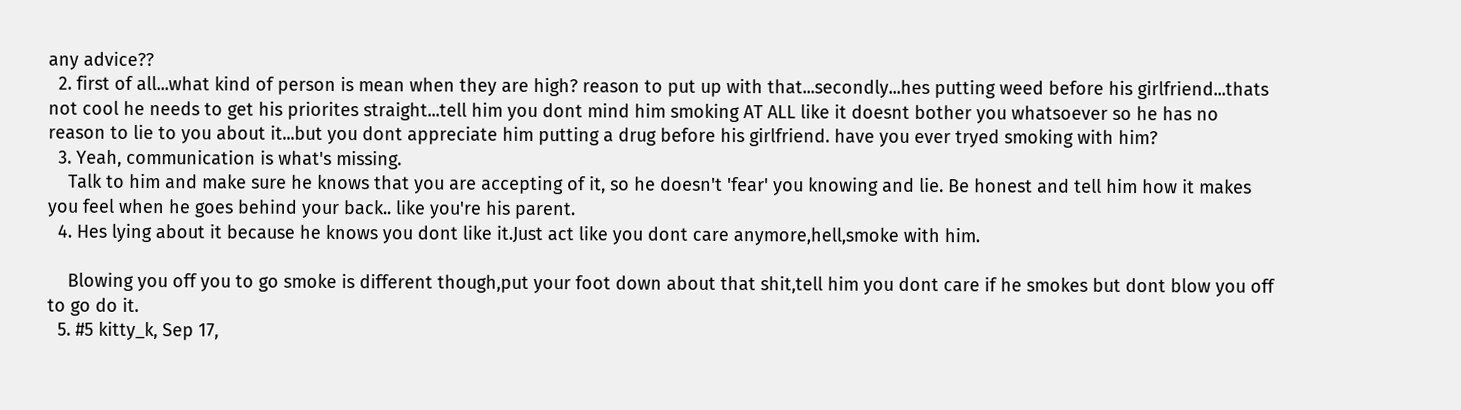any advice??
  2. first of all...what kind of person is mean when they are high? reason to put up with that...secondly...hes putting weed before his girlfriend...thats not cool he needs to get his priorites straight...tell him you dont mind him smoking AT ALL like it doesnt bother you whatsoever so he has no reason to lie to you about it...but you dont appreciate him putting a drug before his girlfriend. have you ever tryed smoking with him?
  3. Yeah, communication is what's missing.
    Talk to him and make sure he knows that you are accepting of it, so he doesn't 'fear' you knowing and lie. Be honest and tell him how it makes you feel when he goes behind your back.. like you're his parent.
  4. Hes lying about it because he knows you dont like it.Just act like you dont care anymore,hell,smoke with him.

    Blowing you off you to go smoke is different though,put your foot down about that shit,tell him you dont care if he smokes but dont blow you off to go do it.
  5. #5 kitty_k, Sep 17,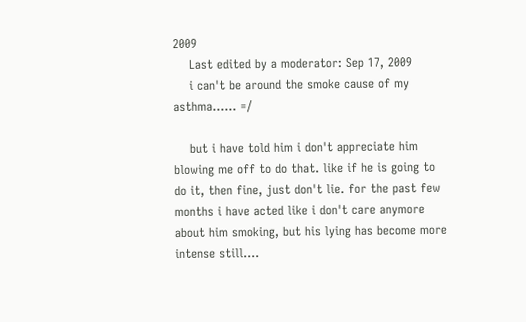2009
    Last edited by a moderator: Sep 17, 2009
    i can't be around the smoke cause of my asthma...... =/

    but i have told him i don't appreciate him blowing me off to do that. like if he is going to do it, then fine, just don't lie. for the past few months i have acted like i don't care anymore about him smoking, but his lying has become more intense still....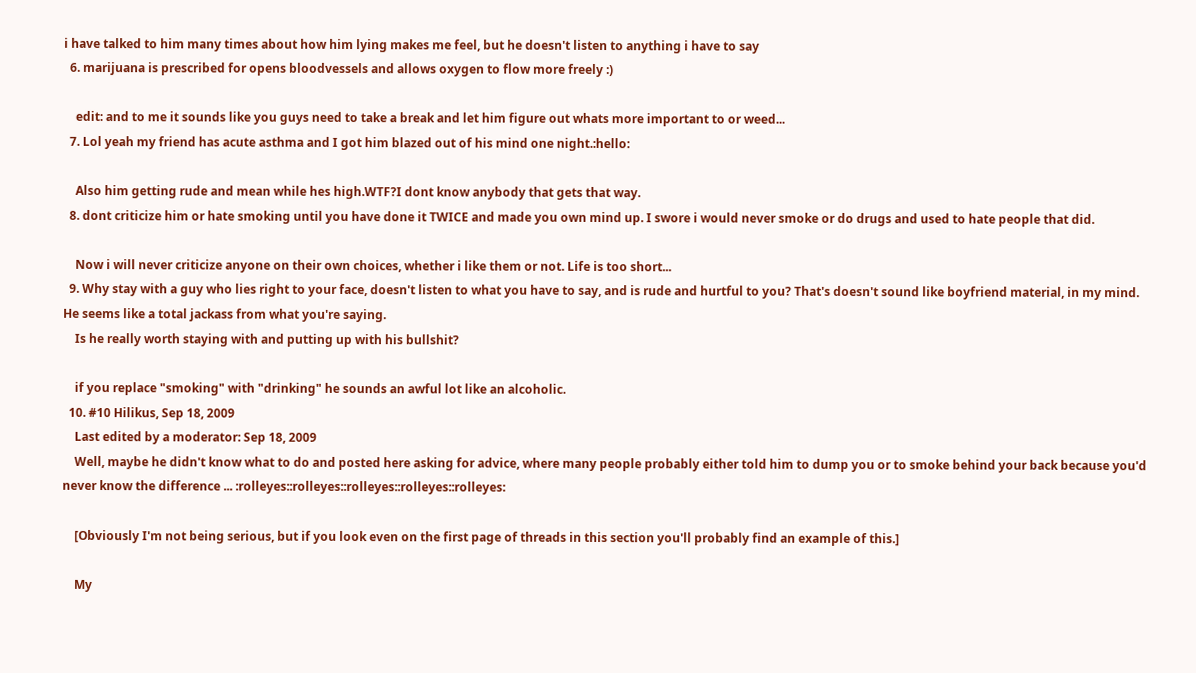i have talked to him many times about how him lying makes me feel, but he doesn't listen to anything i have to say
  6. marijuana is prescribed for opens bloodvessels and allows oxygen to flow more freely :)

    edit: and to me it sounds like you guys need to take a break and let him figure out whats more important to or weed...
  7. Lol yeah my friend has acute asthma and I got him blazed out of his mind one night.:hello:

    Also him getting rude and mean while hes high.WTF?I dont know anybody that gets that way.
  8. dont criticize him or hate smoking until you have done it TWICE and made you own mind up. I swore i would never smoke or do drugs and used to hate people that did.

    Now i will never criticize anyone on their own choices, whether i like them or not. Life is too short...
  9. Why stay with a guy who lies right to your face, doesn't listen to what you have to say, and is rude and hurtful to you? That's doesn't sound like boyfriend material, in my mind. He seems like a total jackass from what you're saying.
    Is he really worth staying with and putting up with his bullshit?

    if you replace "smoking" with "drinking" he sounds an awful lot like an alcoholic.
  10. #10 Hilikus, Sep 18, 2009
    Last edited by a moderator: Sep 18, 2009
    Well, maybe he didn't know what to do and posted here asking for advice, where many people probably either told him to dump you or to smoke behind your back because you'd never know the difference ... :rolleyes::rolleyes::rolleyes::rolleyes::rolleyes:

    [Obviously I'm not being serious, but if you look even on the first page of threads in this section you'll probably find an example of this.]

    My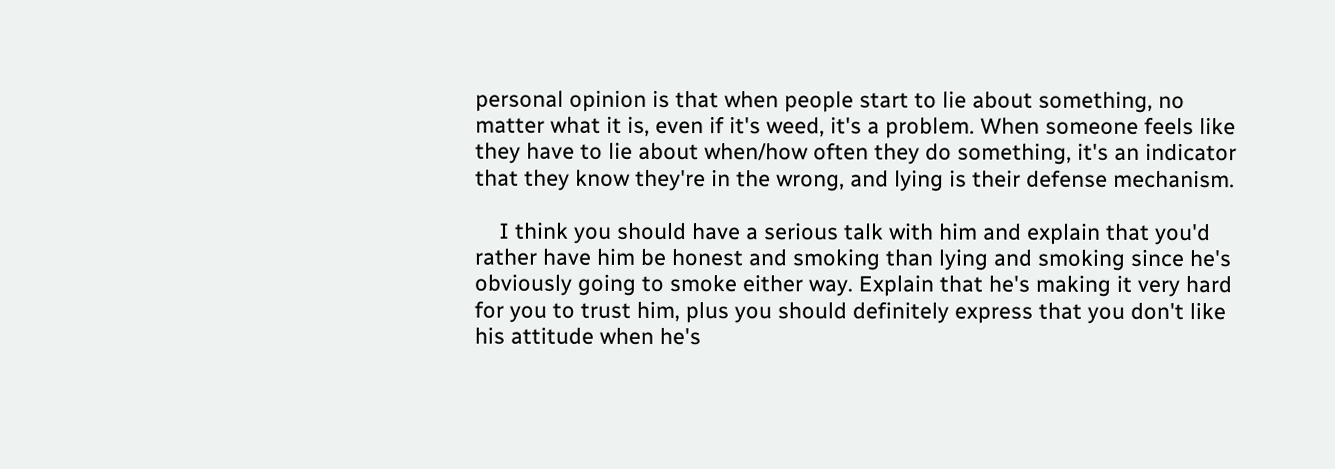personal opinion is that when people start to lie about something, no matter what it is, even if it's weed, it's a problem. When someone feels like they have to lie about when/how often they do something, it's an indicator that they know they're in the wrong, and lying is their defense mechanism.

    I think you should have a serious talk with him and explain that you'd rather have him be honest and smoking than lying and smoking since he's obviously going to smoke either way. Explain that he's making it very hard for you to trust him, plus you should definitely express that you don't like his attitude when he's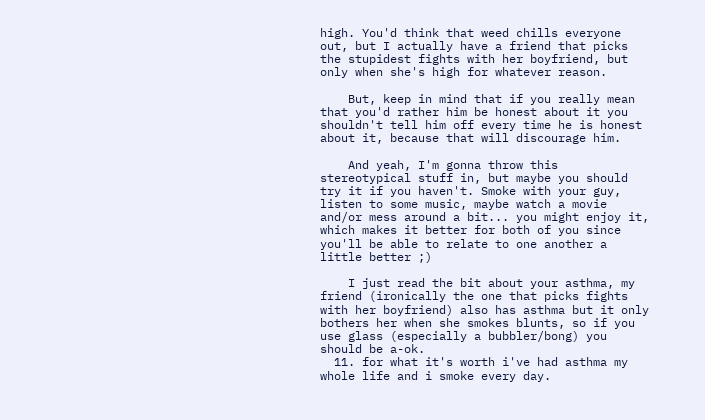high. You'd think that weed chills everyone out, but I actually have a friend that picks the stupidest fights with her boyfriend, but only when she's high for whatever reason.

    But, keep in mind that if you really mean that you'd rather him be honest about it you shouldn't tell him off every time he is honest about it, because that will discourage him.

    And yeah, I'm gonna throw this stereotypical stuff in, but maybe you should try it if you haven't. Smoke with your guy, listen to some music, maybe watch a movie and/or mess around a bit... you might enjoy it, which makes it better for both of you since you'll be able to relate to one another a little better ;)

    I just read the bit about your asthma, my friend (ironically the one that picks fights with her boyfriend) also has asthma but it only bothers her when she smokes blunts, so if you use glass (especially a bubbler/bong) you should be a-ok.
  11. for what it's worth i've had asthma my whole life and i smoke every day.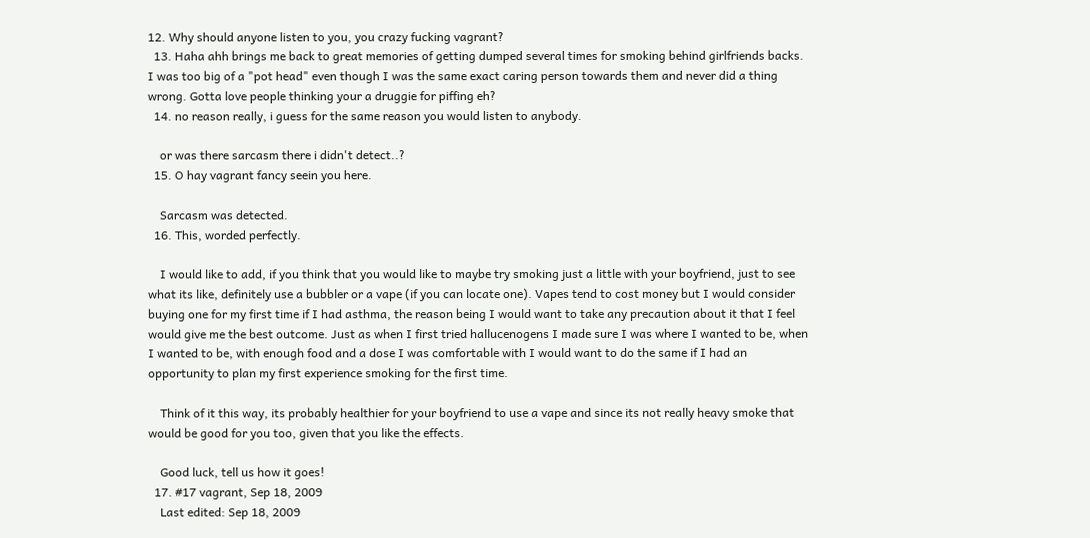12. Why should anyone listen to you, you crazy fucking vagrant?
  13. Haha ahh brings me back to great memories of getting dumped several times for smoking behind girlfriends backs. I was too big of a "pot head" even though I was the same exact caring person towards them and never did a thing wrong. Gotta love people thinking your a druggie for piffing eh?
  14. no reason really, i guess for the same reason you would listen to anybody.

    or was there sarcasm there i didn't detect..?
  15. O hay vagrant fancy seein you here.

    Sarcasm was detected.
  16. This, worded perfectly.

    I would like to add, if you think that you would like to maybe try smoking just a little with your boyfriend, just to see what its like, definitely use a bubbler or a vape (if you can locate one). Vapes tend to cost money but I would consider buying one for my first time if I had asthma, the reason being I would want to take any precaution about it that I feel would give me the best outcome. Just as when I first tried hallucenogens I made sure I was where I wanted to be, when I wanted to be, with enough food and a dose I was comfortable with I would want to do the same if I had an opportunity to plan my first experience smoking for the first time.

    Think of it this way, its probably healthier for your boyfriend to use a vape and since its not really heavy smoke that would be good for you too, given that you like the effects.

    Good luck, tell us how it goes!
  17. #17 vagrant, Sep 18, 2009
    Last edited: Sep 18, 2009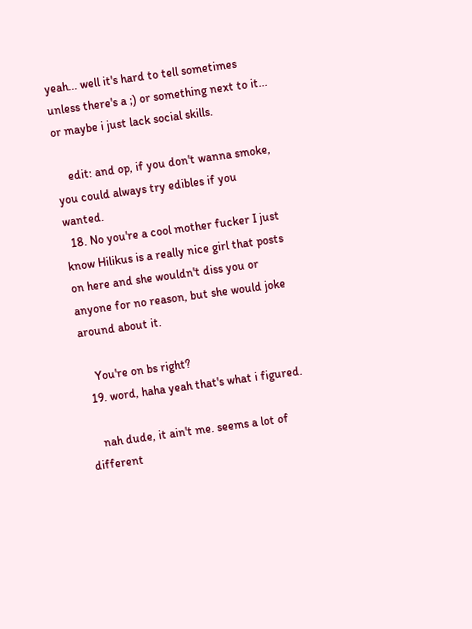yeah... well it's hard to tell sometimes unless there's a ;) or something next to it... or maybe i just lack social skills.

    edit: and op, if you don't wanna smoke, you could always try edibles if you wanted.
  18. No you're a cool mother fucker I just know Hilikus is a really nice girl that posts on here and she wouldn't diss you or anyone for no reason, but she would joke around about it.

    You're on bs right?
  19. word, haha yeah that's what i figured.

    nah dude, it ain't me. seems a lot of different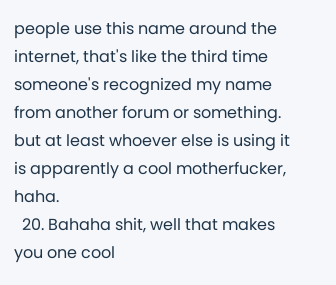people use this name around the internet, that's like the third time someone's recognized my name from another forum or something. but at least whoever else is using it is apparently a cool motherfucker, haha.
  20. Bahaha shit, well that makes you one cool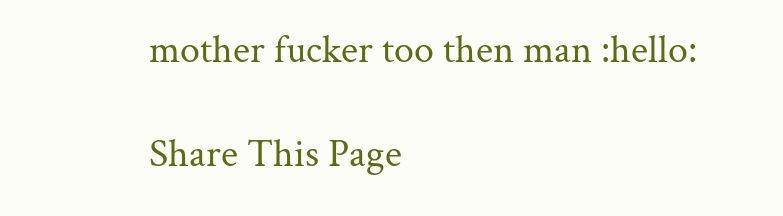mother fucker too then man :hello:

Share This Page